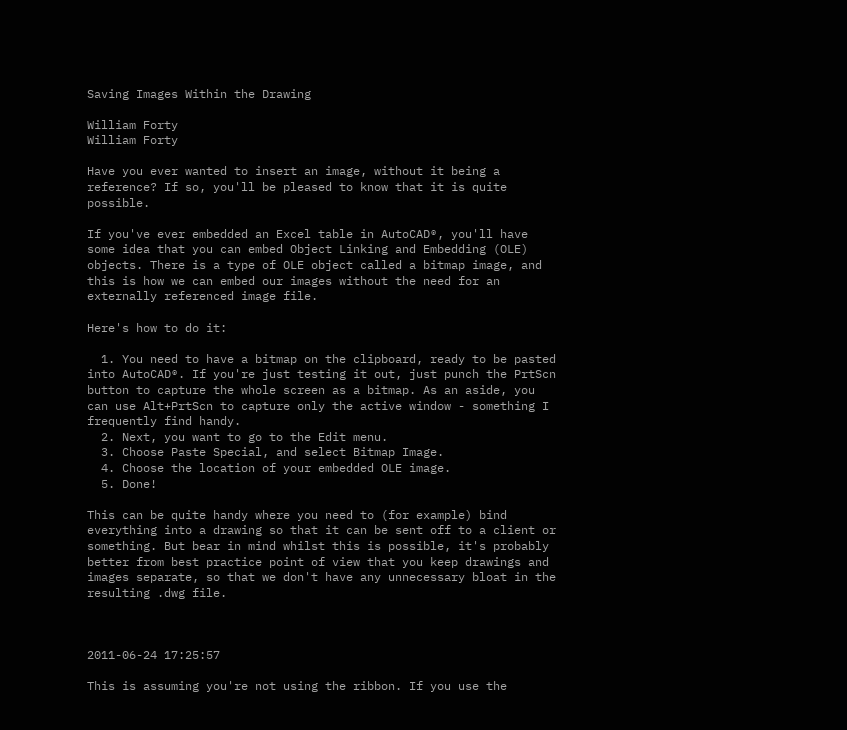Saving Images Within the Drawing

William Forty
William Forty

Have you ever wanted to insert an image, without it being a reference? If so, you'll be pleased to know that it is quite possible.

If you've ever embedded an Excel table in AutoCAD®, you'll have some idea that you can embed Object Linking and Embedding (OLE) objects. There is a type of OLE object called a bitmap image, and this is how we can embed our images without the need for an externally referenced image file.

Here's how to do it:

  1. You need to have a bitmap on the clipboard, ready to be pasted into AutoCAD®. If you're just testing it out, just punch the PrtScn button to capture the whole screen as a bitmap. As an aside, you can use Alt+PrtScn to capture only the active window - something I frequently find handy.
  2. Next, you want to go to the Edit menu.
  3. Choose Paste Special, and select Bitmap Image.
  4. Choose the location of your embedded OLE image.
  5. Done!

This can be quite handy where you need to (for example) bind everything into a drawing so that it can be sent off to a client or something. But bear in mind whilst this is possible, it's probably better from best practice point of view that you keep drawings and images separate, so that we don't have any unnecessary bloat in the resulting .dwg file.



2011-06-24 17:25:57

This is assuming you're not using the ribbon. If you use the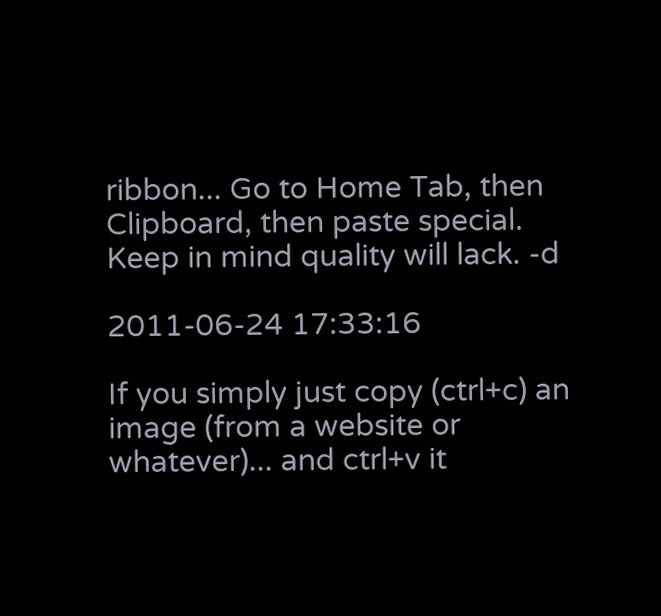ribbon... Go to Home Tab, then Clipboard, then paste special. Keep in mind quality will lack. -d

2011-06-24 17:33:16

If you simply just copy (ctrl+c) an image (from a website or whatever)... and ctrl+v it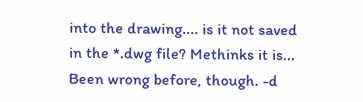into the drawing.... is it not saved in the *.dwg file? Methinks it is... Been wrong before, though. -d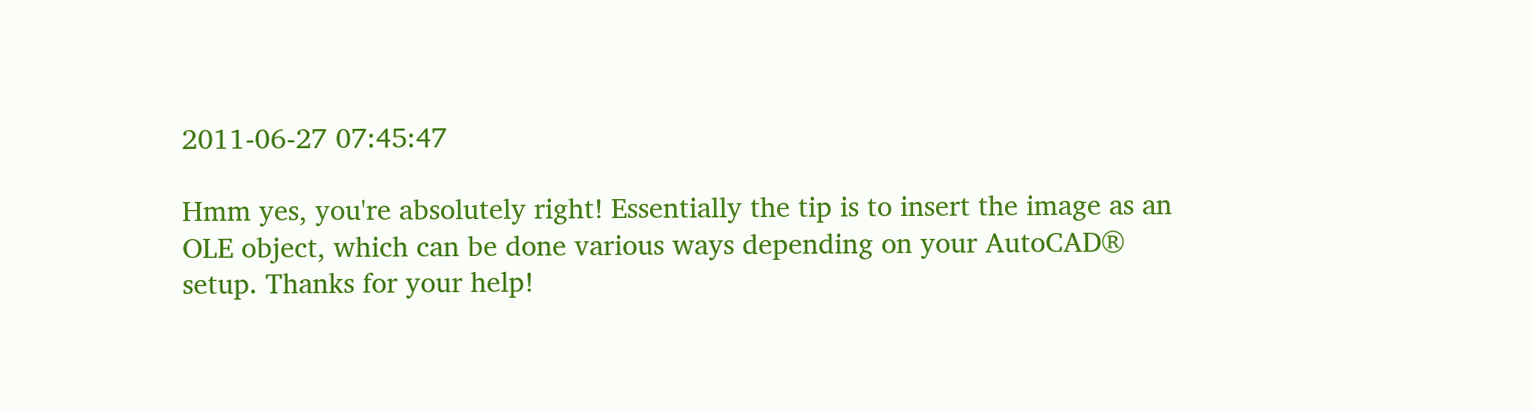2011-06-27 07:45:47

Hmm yes, you're absolutely right! Essentially the tip is to insert the image as an OLE object, which can be done various ways depending on your AutoCAD® setup. Thanks for your help!